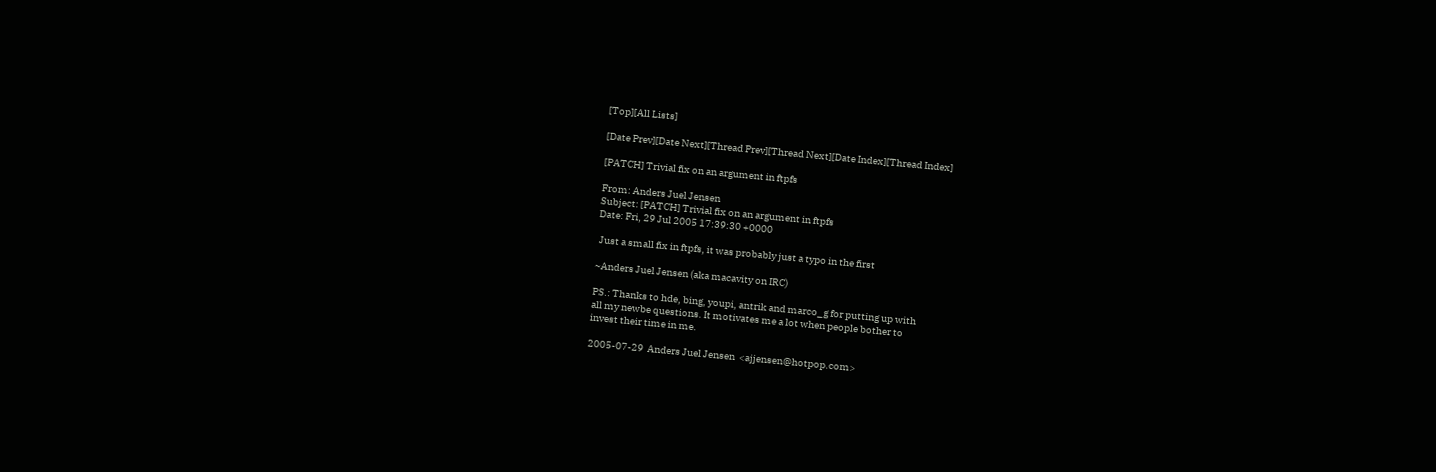[Top][All Lists]

[Date Prev][Date Next][Thread Prev][Thread Next][Date Index][Thread Index]

[PATCH] Trivial fix on an argument in ftpfs

From: Anders Juel Jensen
Subject: [PATCH] Trivial fix on an argument in ftpfs
Date: Fri, 29 Jul 2005 17:39:30 +0000

 Just a small fix in ftpfs, it was probably just a typo in the first

~Anders Juel Jensen (aka macavity on IRC)

PS.: Thanks to hde, bing, youpi, antrik and marco_g for putting up with
all my newbe questions. It motivates me a lot when people bother to
invest their time in me.

2005-07-29  Anders Juel Jensen  <ajjensen@hotpop.com>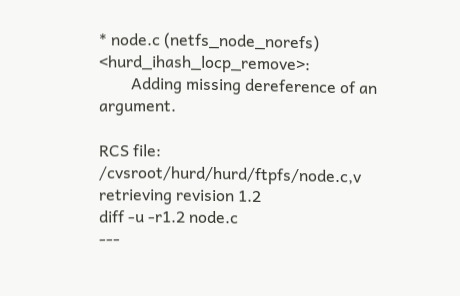* node.c (netfs_node_norefs) <hurd_ihash_locp_remove>:
        Adding missing dereference of an argument.

RCS file: /cvsroot/hurd/hurd/ftpfs/node.c,v
retrieving revision 1.2
diff -u -r1.2 node.c
---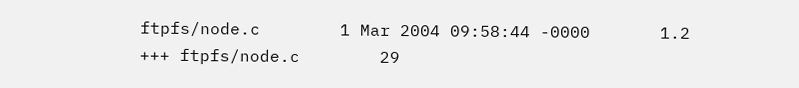ftpfs/node.c        1 Mar 2004 09:58:44 -0000       1.2
+++ ftpfs/node.c        29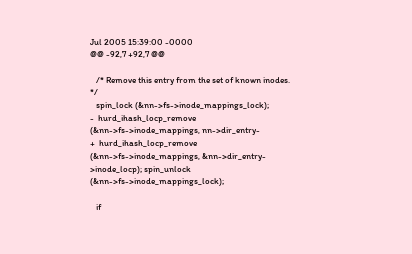Jul 2005 15:39:00 -0000
@@ -92,7 +92,7 @@

   /* Remove this entry from the set of known inodes.  */
   spin_lock (&nn->fs->inode_mappings_lock);
-  hurd_ihash_locp_remove (&nn->fs->inode_mappings, nn->dir_entry-
+  hurd_ihash_locp_remove (&nn->fs->inode_mappings, &nn->dir_entry-
>inode_locp); spin_unlock (&nn->fs->inode_mappings_lock);

   if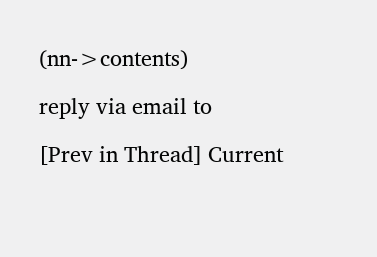(nn->contents)

reply via email to

[Prev in Thread] Current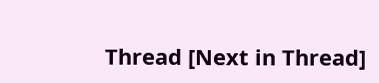Thread [Next in Thread]